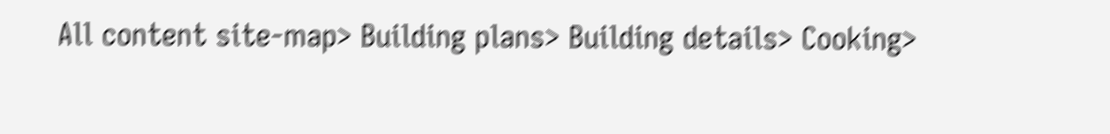All content site-map> Building plans> Building details> Cooking>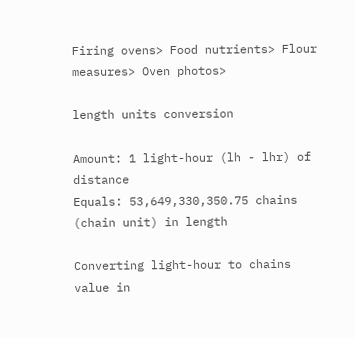Firing ovens> Food nutrients> Flour measures> Oven photos>

length units conversion

Amount: 1 light-hour (lh - lhr) of distance
Equals: 53,649,330,350.75 chains (chain unit) in length

Converting light-hour to chains value in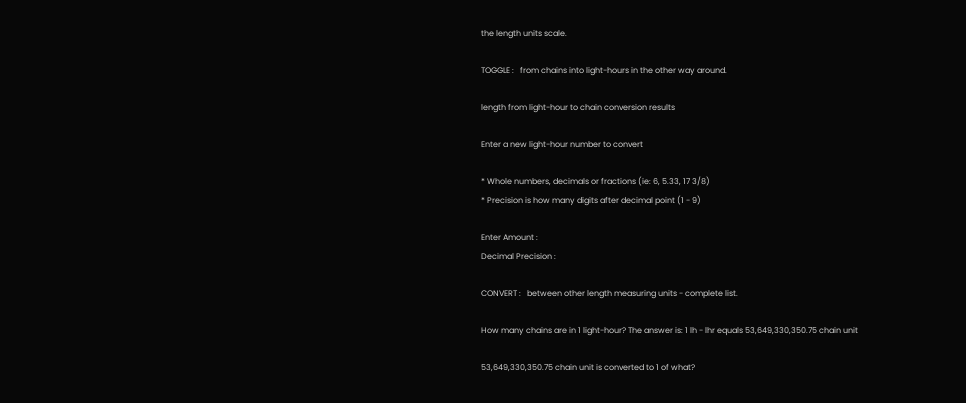the length units scale.

TOGGLE :   from chains into light-hours in the other way around.

length from light-hour to chain conversion results

Enter a new light-hour number to convert

* Whole numbers, decimals or fractions (ie: 6, 5.33, 17 3/8)
* Precision is how many digits after decimal point (1 - 9)

Enter Amount :
Decimal Precision :

CONVERT :   between other length measuring units - complete list.

How many chains are in 1 light-hour? The answer is: 1 lh - lhr equals 53,649,330,350.75 chain unit

53,649,330,350.75 chain unit is converted to 1 of what?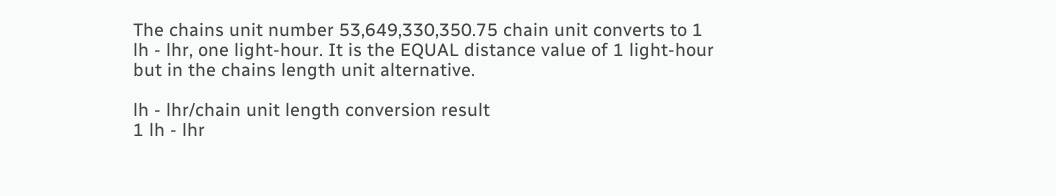The chains unit number 53,649,330,350.75 chain unit converts to 1 lh - lhr, one light-hour. It is the EQUAL distance value of 1 light-hour but in the chains length unit alternative.

lh - lhr/chain unit length conversion result
1 lh - lhr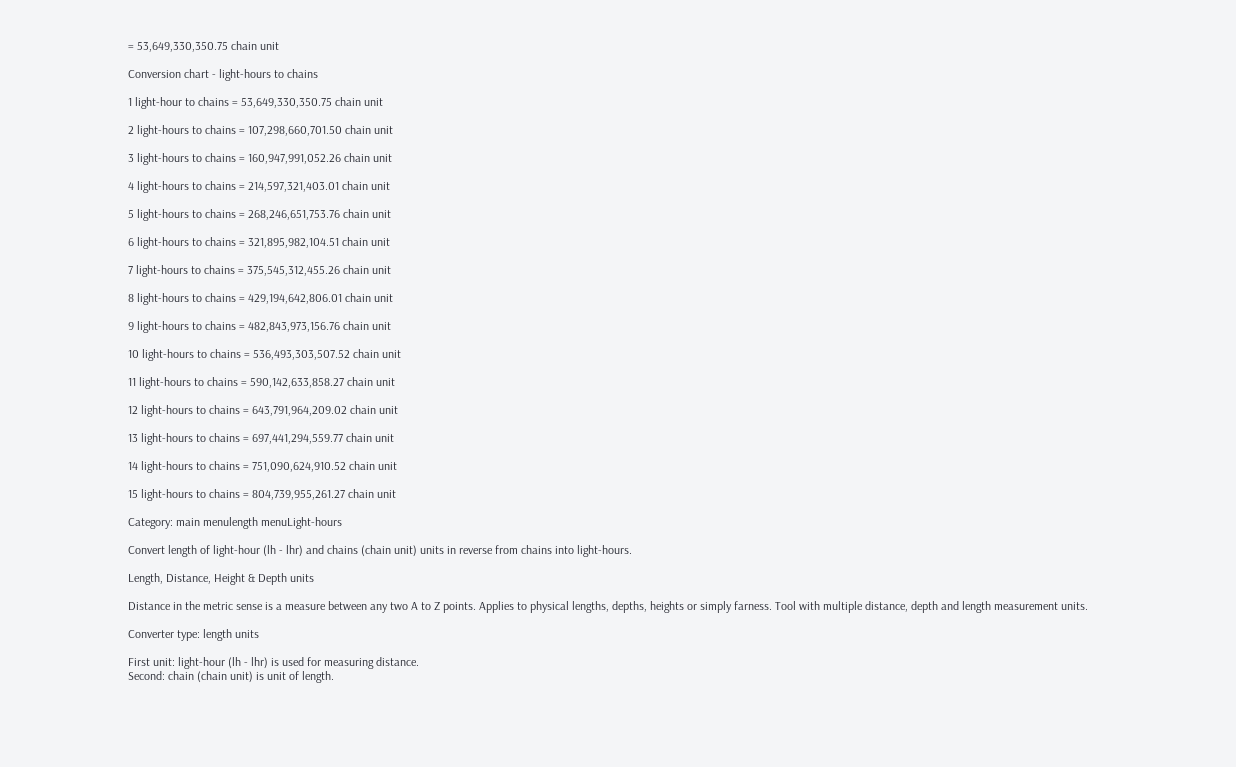= 53,649,330,350.75 chain unit

Conversion chart - light-hours to chains

1 light-hour to chains = 53,649,330,350.75 chain unit

2 light-hours to chains = 107,298,660,701.50 chain unit

3 light-hours to chains = 160,947,991,052.26 chain unit

4 light-hours to chains = 214,597,321,403.01 chain unit

5 light-hours to chains = 268,246,651,753.76 chain unit

6 light-hours to chains = 321,895,982,104.51 chain unit

7 light-hours to chains = 375,545,312,455.26 chain unit

8 light-hours to chains = 429,194,642,806.01 chain unit

9 light-hours to chains = 482,843,973,156.76 chain unit

10 light-hours to chains = 536,493,303,507.52 chain unit

11 light-hours to chains = 590,142,633,858.27 chain unit

12 light-hours to chains = 643,791,964,209.02 chain unit

13 light-hours to chains = 697,441,294,559.77 chain unit

14 light-hours to chains = 751,090,624,910.52 chain unit

15 light-hours to chains = 804,739,955,261.27 chain unit

Category: main menulength menuLight-hours

Convert length of light-hour (lh - lhr) and chains (chain unit) units in reverse from chains into light-hours.

Length, Distance, Height & Depth units

Distance in the metric sense is a measure between any two A to Z points. Applies to physical lengths, depths, heights or simply farness. Tool with multiple distance, depth and length measurement units.

Converter type: length units

First unit: light-hour (lh - lhr) is used for measuring distance.
Second: chain (chain unit) is unit of length.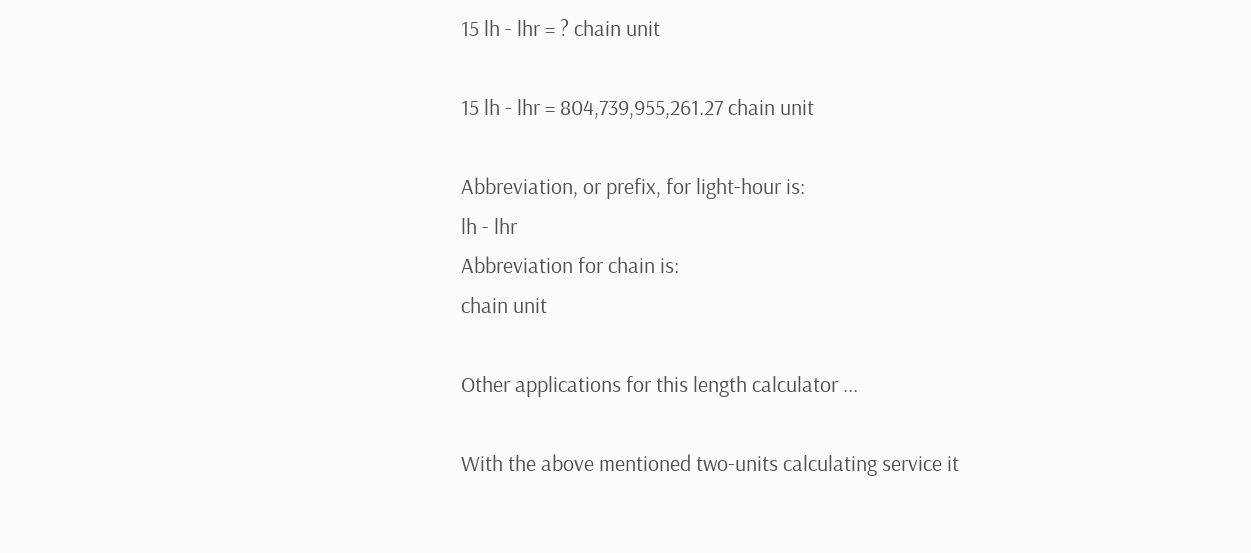15 lh - lhr = ? chain unit

15 lh - lhr = 804,739,955,261.27 chain unit

Abbreviation, or prefix, for light-hour is:
lh - lhr
Abbreviation for chain is:
chain unit

Other applications for this length calculator ...

With the above mentioned two-units calculating service it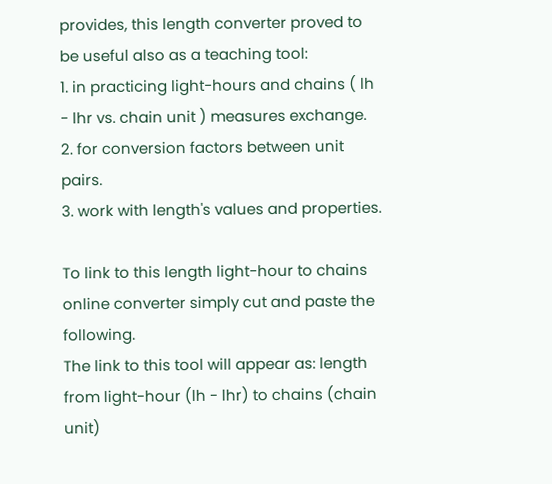provides, this length converter proved to be useful also as a teaching tool:
1. in practicing light-hours and chains ( lh - lhr vs. chain unit ) measures exchange.
2. for conversion factors between unit pairs.
3. work with length's values and properties.

To link to this length light-hour to chains online converter simply cut and paste the following.
The link to this tool will appear as: length from light-hour (lh - lhr) to chains (chain unit)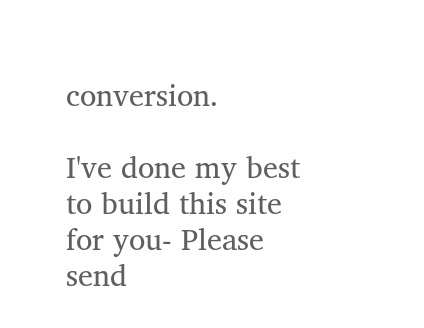conversion.

I've done my best to build this site for you- Please send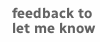feedback to let me know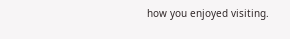how you enjoyed visiting.